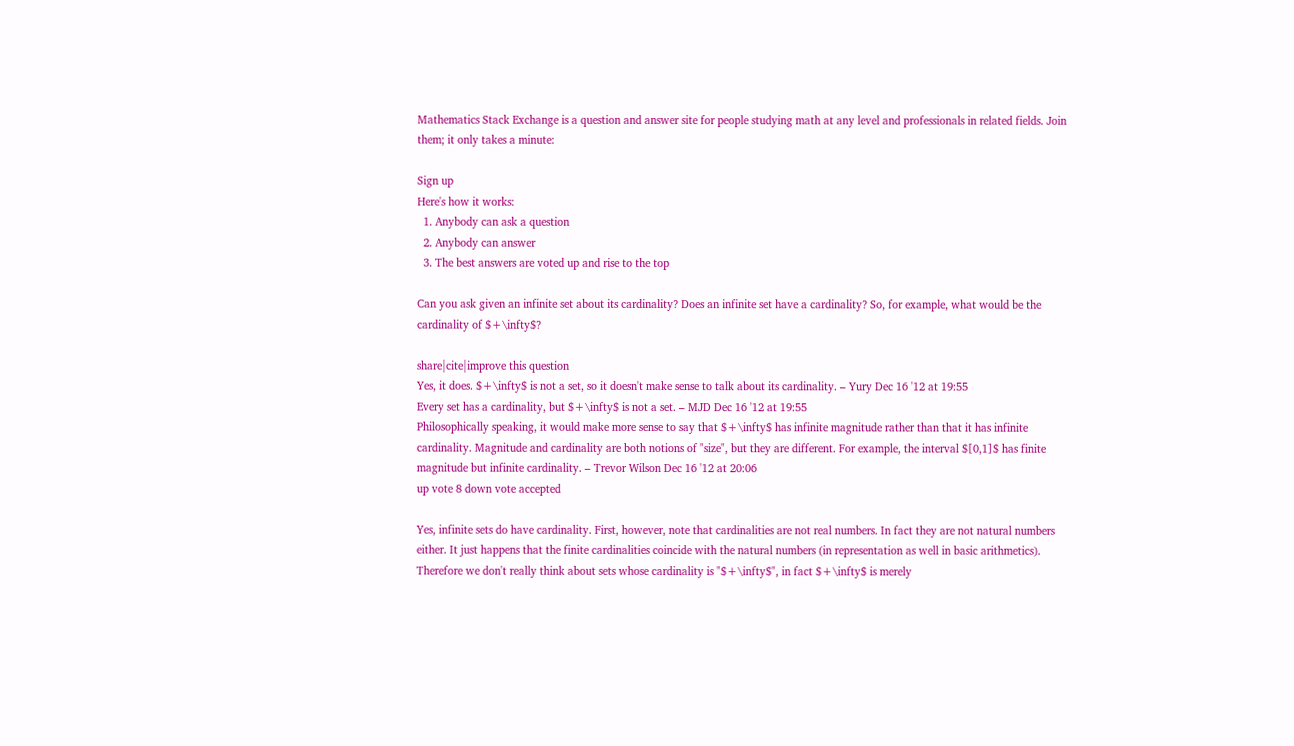Mathematics Stack Exchange is a question and answer site for people studying math at any level and professionals in related fields. Join them; it only takes a minute:

Sign up
Here's how it works:
  1. Anybody can ask a question
  2. Anybody can answer
  3. The best answers are voted up and rise to the top

Can you ask given an infinite set about its cardinality? Does an infinite set have a cardinality? So, for example, what would be the cardinality of $+\infty$?

share|cite|improve this question
Yes, it does. $+\infty$ is not a set, so it doesn't make sense to talk about its cardinality. – Yury Dec 16 '12 at 19:55
Every set has a cardinality, but $+\infty$ is not a set. – MJD Dec 16 '12 at 19:55
Philosophically speaking, it would make more sense to say that $+\infty$ has infinite magnitude rather than that it has infinite cardinality. Magnitude and cardinality are both notions of "size", but they are different. For example, the interval $[0,1]$ has finite magnitude but infinite cardinality. – Trevor Wilson Dec 16 '12 at 20:06
up vote 8 down vote accepted

Yes, infinite sets do have cardinality. First, however, note that cardinalities are not real numbers. In fact they are not natural numbers either. It just happens that the finite cardinalities coincide with the natural numbers (in representation as well in basic arithmetics). Therefore we don't really think about sets whose cardinality is "$+\infty$", in fact $+\infty$ is merely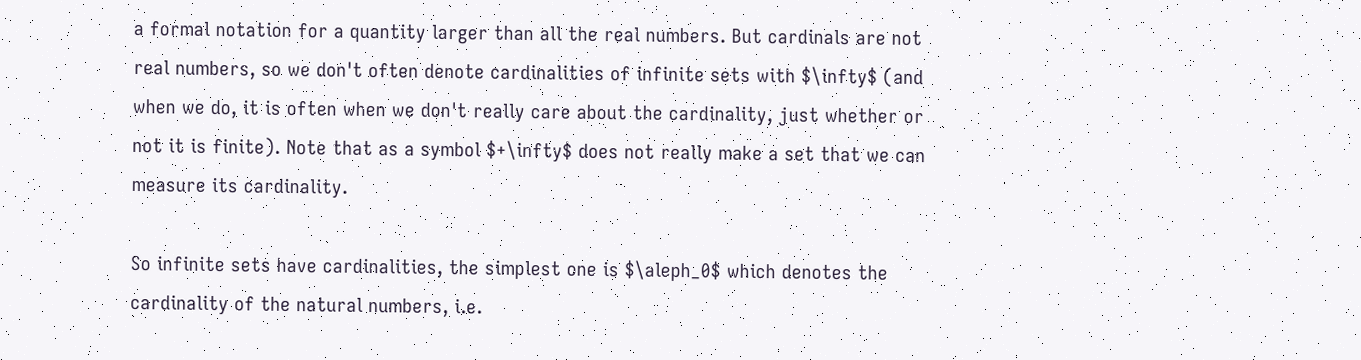a formal notation for a quantity larger than all the real numbers. But cardinals are not real numbers, so we don't often denote cardinalities of infinite sets with $\infty$ (and when we do, it is often when we don't really care about the cardinality, just whether or not it is finite). Note that as a symbol $+\infty$ does not really make a set that we can measure its cardinality.

So infinite sets have cardinalities, the simplest one is $\aleph_0$ which denotes the cardinality of the natural numbers, i.e.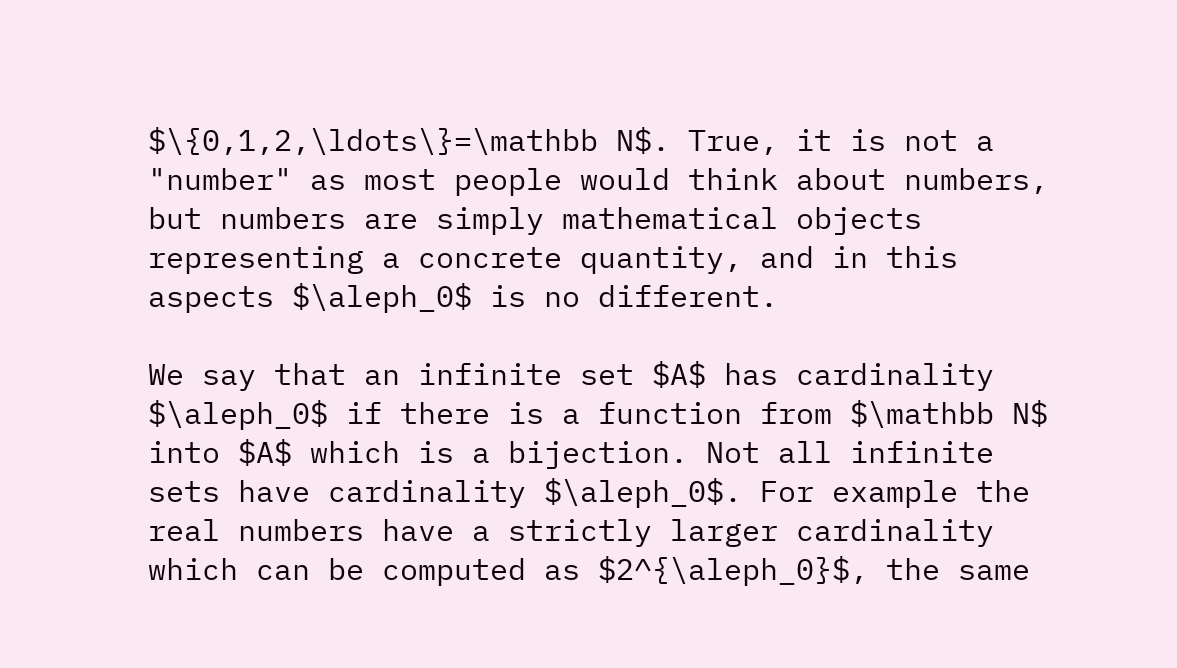$\{0,1,2,\ldots\}=\mathbb N$. True, it is not a "number" as most people would think about numbers, but numbers are simply mathematical objects representing a concrete quantity, and in this aspects $\aleph_0$ is no different.

We say that an infinite set $A$ has cardinality $\aleph_0$ if there is a function from $\mathbb N$ into $A$ which is a bijection. Not all infinite sets have cardinality $\aleph_0$. For example the real numbers have a strictly larger cardinality which can be computed as $2^{\aleph_0}$, the same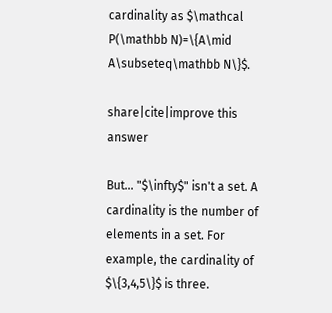cardinality as $\mathcal P(\mathbb N)=\{A\mid A\subseteq\mathbb N\}$.

share|cite|improve this answer

But... "$\infty$" isn't a set. A cardinality is the number of elements in a set. For example, the cardinality of $\{3,4,5\}$ is three.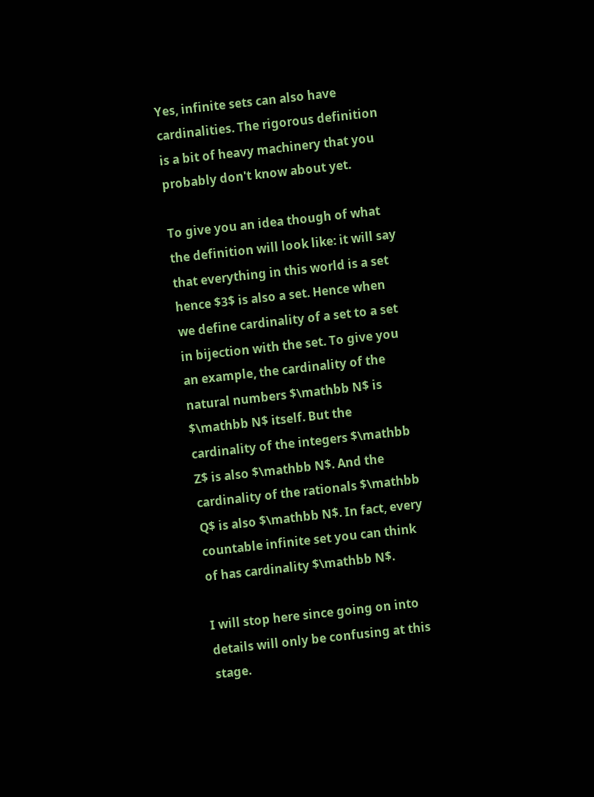Yes, infinite sets can also have cardinalities. The rigorous definition is a bit of heavy machinery that you probably don't know about yet.

To give you an idea though of what the definition will look like: it will say that everything in this world is a set hence $3$ is also a set. Hence when we define cardinality of a set to a set in bijection with the set. To give you an example, the cardinality of the natural numbers $\mathbb N$ is $\mathbb N$ itself. But the cardinality of the integers $\mathbb Z$ is also $\mathbb N$. And the cardinality of the rationals $\mathbb Q$ is also $\mathbb N$. In fact, every countable infinite set you can think of has cardinality $\mathbb N$.

I will stop here since going on into details will only be confusing at this stage.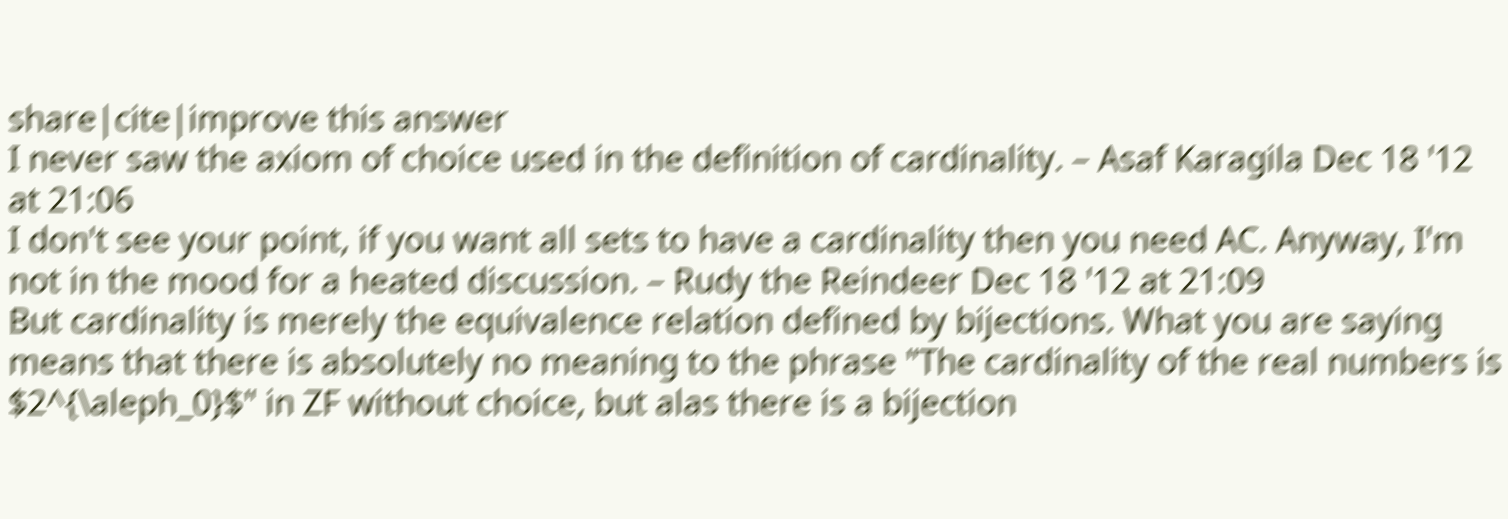share|cite|improve this answer
I never saw the axiom of choice used in the definition of cardinality. – Asaf Karagila Dec 18 '12 at 21:06
I don't see your point, if you want all sets to have a cardinality then you need AC. Anyway, I'm not in the mood for a heated discussion. – Rudy the Reindeer Dec 18 '12 at 21:09
But cardinality is merely the equivalence relation defined by bijections. What you are saying means that there is absolutely no meaning to the phrase "The cardinality of the real numbers is $2^{\aleph_0}$" in ZF without choice, but alas there is a bijection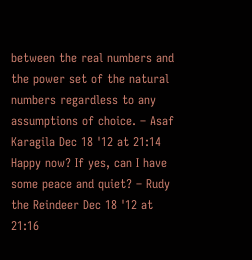between the real numbers and the power set of the natural numbers regardless to any assumptions of choice. – Asaf Karagila Dec 18 '12 at 21:14
Happy now? If yes, can I have some peace and quiet? – Rudy the Reindeer Dec 18 '12 at 21:16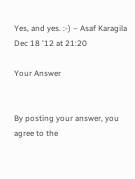Yes, and yes. :-) – Asaf Karagila Dec 18 '12 at 21:20

Your Answer


By posting your answer, you agree to the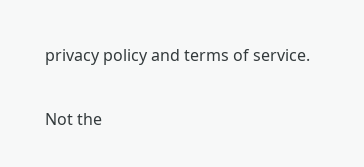privacy policy and terms of service.

Not the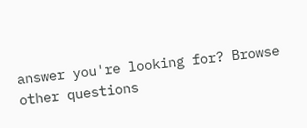answer you're looking for? Browse other questions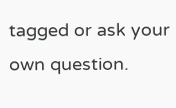tagged or ask your own question.